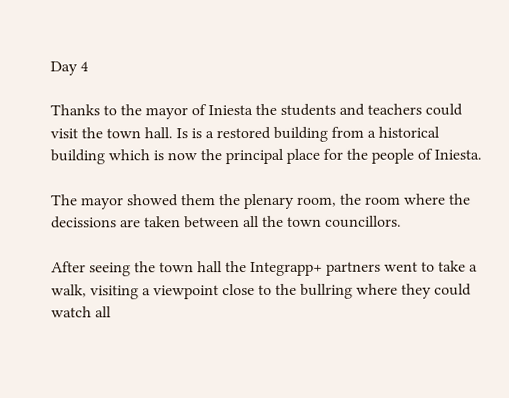Day 4

Thanks to the mayor of Iniesta the students and teachers could visit the town hall. Is is a restored building from a historical building which is now the principal place for the people of Iniesta.

The mayor showed them the plenary room, the room where the decissions are taken between all the town councillors.

After seeing the town hall the Integrapp+ partners went to take a walk, visiting a viewpoint close to the bullring where they could watch all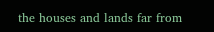the houses and lands far from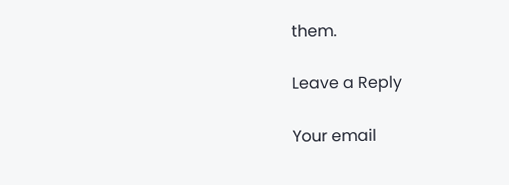them.

Leave a Reply

Your email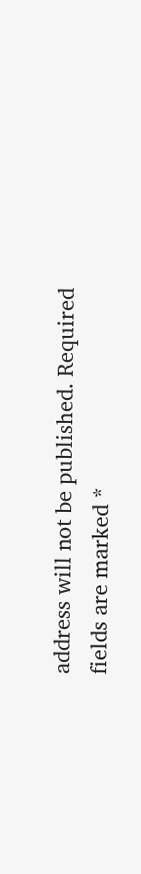address will not be published. Required fields are marked *